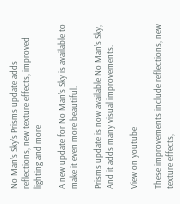No Man’s Sky’s Prisms update adds reflections, new texture effects, improved lighting and more

A new update for No Man’s Sky is available to make it even more beautiful.

Prisms update is now available No Man’s Sky, And it adds many visual improvements.

View on youtube

These improvements include reflections, new texture effects,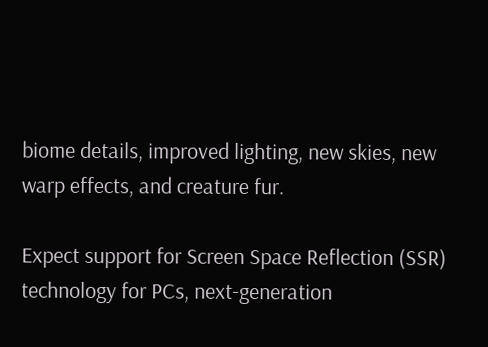biome details, improved lighting, new skies, new warp effects, and creature fur.

Expect support for Screen Space Reflection (SSR) technology for PCs, next-generation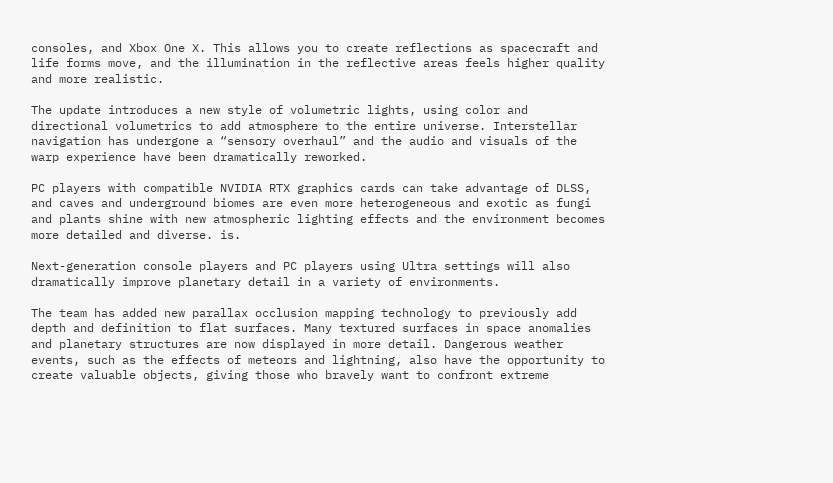consoles, and Xbox One X. This allows you to create reflections as spacecraft and life forms move, and the illumination in the reflective areas feels higher quality and more realistic.

The update introduces a new style of volumetric lights, using color and directional volumetrics to add atmosphere to the entire universe. Interstellar navigation has undergone a “sensory overhaul” and the audio and visuals of the warp experience have been dramatically reworked.

PC players with compatible NVIDIA RTX graphics cards can take advantage of DLSS, and caves and underground biomes are even more heterogeneous and exotic as fungi and plants shine with new atmospheric lighting effects and the environment becomes more detailed and diverse. is.

Next-generation console players and PC players using Ultra settings will also dramatically improve planetary detail in a variety of environments.

The team has added new parallax occlusion mapping technology to previously add depth and definition to flat surfaces. Many textured surfaces in space anomalies and planetary structures are now displayed in more detail. Dangerous weather events, such as the effects of meteors and lightning, also have the opportunity to create valuable objects, giving those who bravely want to confront extreme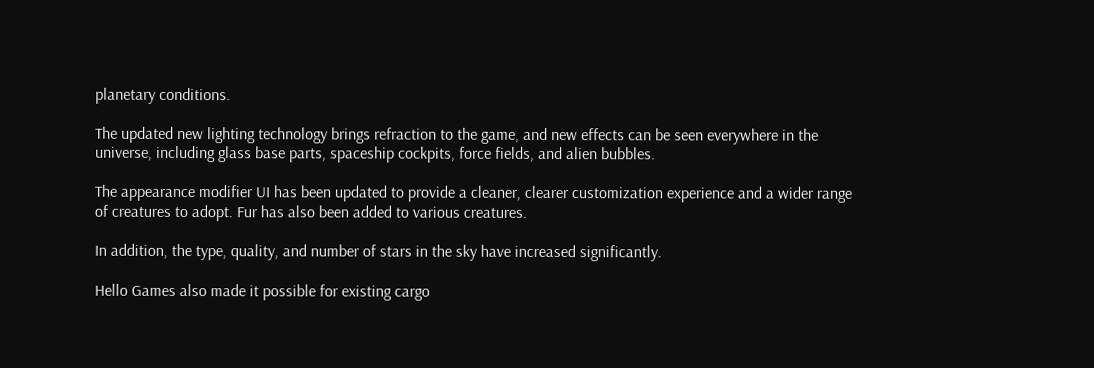planetary conditions.

The updated new lighting technology brings refraction to the game, and new effects can be seen everywhere in the universe, including glass base parts, spaceship cockpits, force fields, and alien bubbles.

The appearance modifier UI has been updated to provide a cleaner, clearer customization experience and a wider range of creatures to adopt. Fur has also been added to various creatures.

In addition, the type, quality, and number of stars in the sky have increased significantly.

Hello Games also made it possible for existing cargo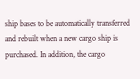ship bases to be automatically transferred and rebuilt when a new cargo ship is purchased. In addition, the cargo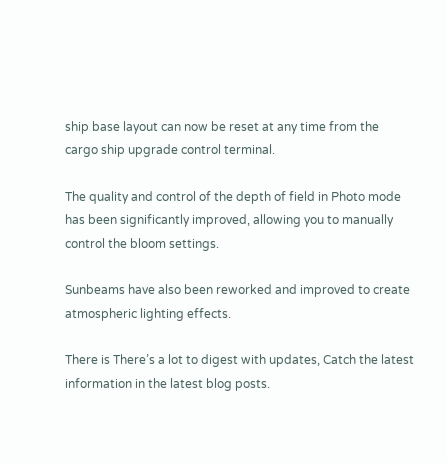ship base layout can now be reset at any time from the cargo ship upgrade control terminal.

The quality and control of the depth of field in Photo mode has been significantly improved, allowing you to manually control the bloom settings.

Sunbeams have also been reworked and improved to create atmospheric lighting effects.

There is There’s a lot to digest with updates, Catch the latest information in the latest blog posts.